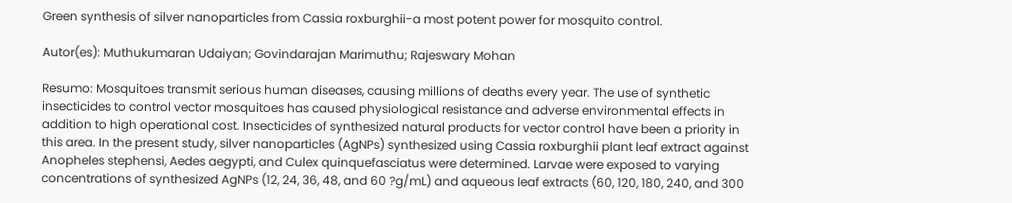Green synthesis of silver nanoparticles from Cassia roxburghii-a most potent power for mosquito control.

Autor(es): Muthukumaran Udaiyan; Govindarajan Marimuthu; Rajeswary Mohan

Resumo: Mosquitoes transmit serious human diseases, causing millions of deaths every year. The use of synthetic insecticides to control vector mosquitoes has caused physiological resistance and adverse environmental effects in addition to high operational cost. Insecticides of synthesized natural products for vector control have been a priority in this area. In the present study, silver nanoparticles (AgNPs) synthesized using Cassia roxburghii plant leaf extract against Anopheles stephensi, Aedes aegypti, and Culex quinquefasciatus were determined. Larvae were exposed to varying concentrations of synthesized AgNPs (12, 24, 36, 48, and 60 ?g/mL) and aqueous leaf extracts (60, 120, 180, 240, and 300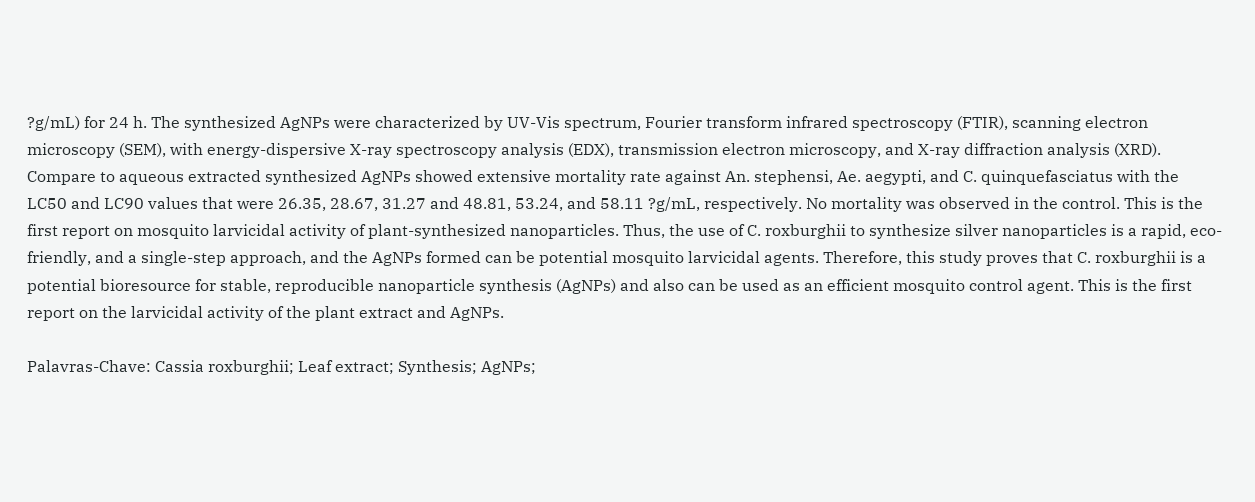?g/mL) for 24 h. The synthesized AgNPs were characterized by UV-Vis spectrum, Fourier transform infrared spectroscopy (FTIR), scanning electron microscopy (SEM), with energy-dispersive X-ray spectroscopy analysis (EDX), transmission electron microscopy, and X-ray diffraction analysis (XRD). Compare to aqueous extracted synthesized AgNPs showed extensive mortality rate against An. stephensi, Ae. aegypti, and C. quinquefasciatus with the LC50 and LC90 values that were 26.35, 28.67, 31.27 and 48.81, 53.24, and 58.11 ?g/mL, respectively. No mortality was observed in the control. This is the first report on mosquito larvicidal activity of plant-synthesized nanoparticles. Thus, the use of C. roxburghii to synthesize silver nanoparticles is a rapid, eco-friendly, and a single-step approach, and the AgNPs formed can be potential mosquito larvicidal agents. Therefore, this study proves that C. roxburghii is a potential bioresource for stable, reproducible nanoparticle synthesis (AgNPs) and also can be used as an efficient mosquito control agent. This is the first report on the larvicidal activity of the plant extract and AgNPs.

Palavras-Chave: Cassia roxburghii; Leaf extract; Synthesis; AgNPs;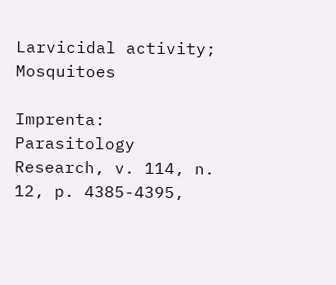Larvicidal activity; Mosquitoes

Imprenta: Parasitology Research, v. 114, n. 12, p. 4385-4395,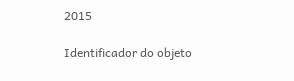2015

Identificador do objeto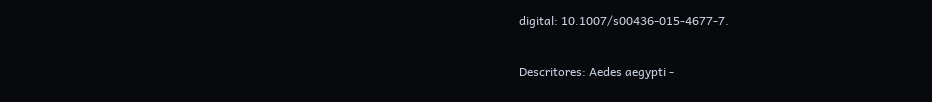digital: 10.1007/s00436-015-4677-7.

Descritores: Aedes aegypti -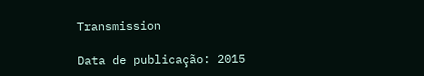Transmission

Data de publicação: 2015